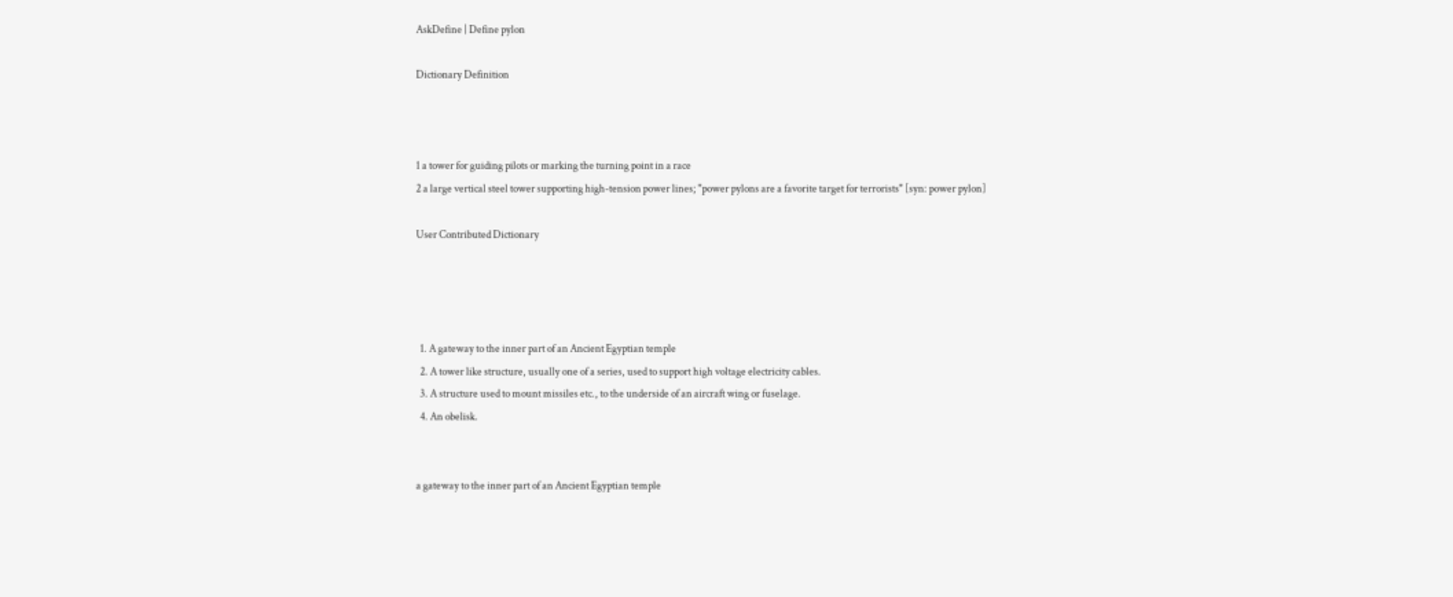AskDefine | Define pylon

Dictionary Definition



1 a tower for guiding pilots or marking the turning point in a race
2 a large vertical steel tower supporting high-tension power lines; "power pylons are a favorite target for terrorists" [syn: power pylon]

User Contributed Dictionary




  1. A gateway to the inner part of an Ancient Egyptian temple
  2. A tower like structure, usually one of a series, used to support high voltage electricity cables.
  3. A structure used to mount missiles etc., to the underside of an aircraft wing or fuselage.
  4. An obelisk.


a gateway to the inner part of an Ancient Egyptian temple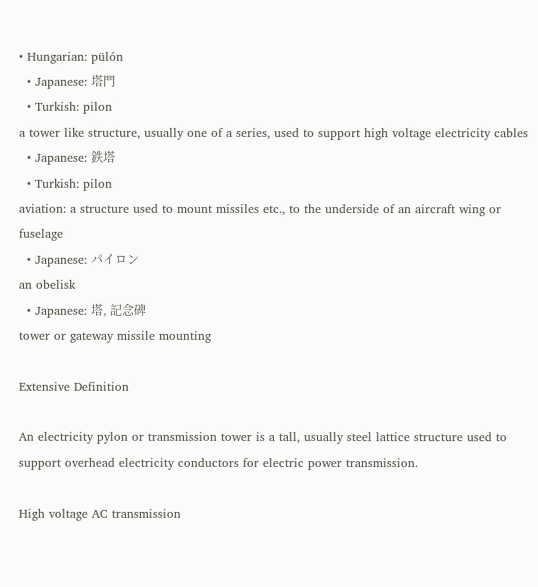• Hungarian: pülón
  • Japanese: 塔門
  • Turkish: pilon
a tower like structure, usually one of a series, used to support high voltage electricity cables
  • Japanese: 鉄塔
  • Turkish: pilon
aviation: a structure used to mount missiles etc., to the underside of an aircraft wing or fuselage
  • Japanese: パイロン
an obelisk
  • Japanese: 塔, 記念碑
tower or gateway missile mounting

Extensive Definition

An electricity pylon or transmission tower is a tall, usually steel lattice structure used to support overhead electricity conductors for electric power transmission.

High voltage AC transmission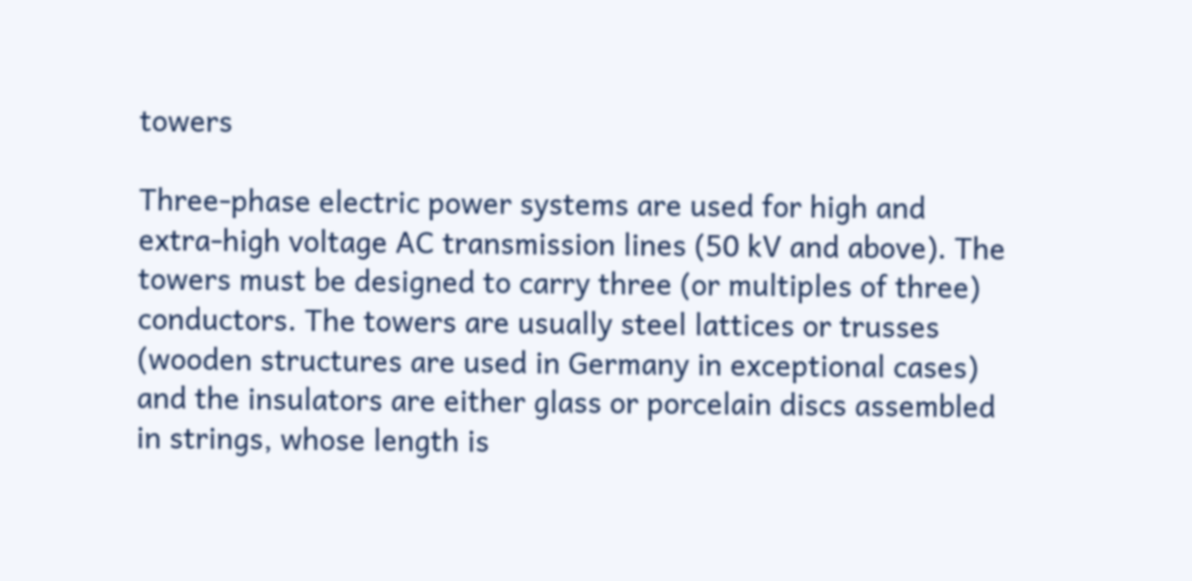towers

Three-phase electric power systems are used for high and extra-high voltage AC transmission lines (50 kV and above). The towers must be designed to carry three (or multiples of three) conductors. The towers are usually steel lattices or trusses (wooden structures are used in Germany in exceptional cases) and the insulators are either glass or porcelain discs assembled in strings, whose length is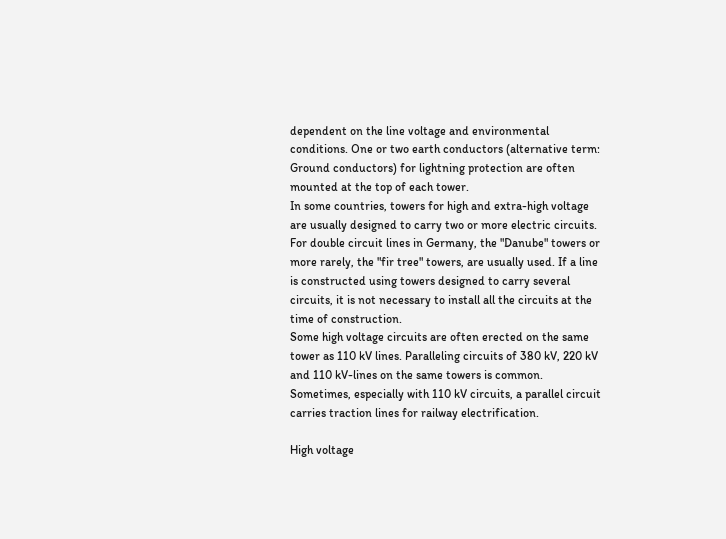dependent on the line voltage and environmental conditions. One or two earth conductors (alternative term: Ground conductors) for lightning protection are often mounted at the top of each tower.
In some countries, towers for high and extra-high voltage are usually designed to carry two or more electric circuits. For double circuit lines in Germany, the "Danube" towers or more rarely, the "fir tree" towers, are usually used. If a line is constructed using towers designed to carry several circuits, it is not necessary to install all the circuits at the time of construction.
Some high voltage circuits are often erected on the same tower as 110 kV lines. Paralleling circuits of 380 kV, 220 kV and 110 kV-lines on the same towers is common. Sometimes, especially with 110 kV circuits, a parallel circuit carries traction lines for railway electrification.

High voltage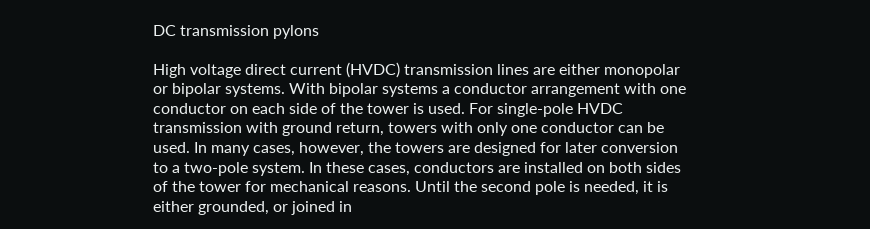DC transmission pylons

High voltage direct current (HVDC) transmission lines are either monopolar or bipolar systems. With bipolar systems a conductor arrangement with one conductor on each side of the tower is used. For single-pole HVDC transmission with ground return, towers with only one conductor can be used. In many cases, however, the towers are designed for later conversion to a two-pole system. In these cases, conductors are installed on both sides of the tower for mechanical reasons. Until the second pole is needed, it is either grounded, or joined in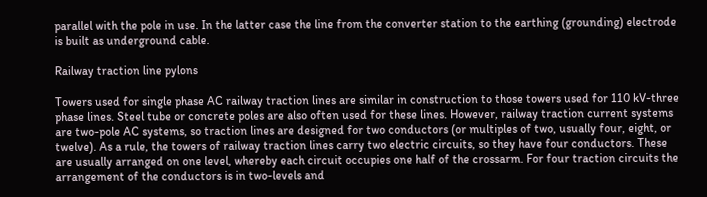parallel with the pole in use. In the latter case the line from the converter station to the earthing (grounding) electrode is built as underground cable.

Railway traction line pylons

Towers used for single phase AC railway traction lines are similar in construction to those towers used for 110 kV-three phase lines. Steel tube or concrete poles are also often used for these lines. However, railway traction current systems are two-pole AC systems, so traction lines are designed for two conductors (or multiples of two, usually four, eight, or twelve). As a rule, the towers of railway traction lines carry two electric circuits, so they have four conductors. These are usually arranged on one level, whereby each circuit occupies one half of the crossarm. For four traction circuits the arrangement of the conductors is in two-levels and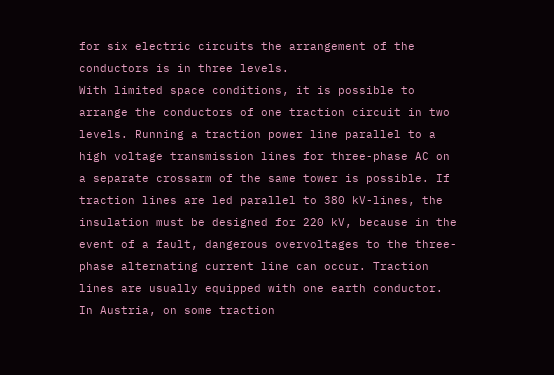for six electric circuits the arrangement of the conductors is in three levels.
With limited space conditions, it is possible to arrange the conductors of one traction circuit in two levels. Running a traction power line parallel to a high voltage transmission lines for three-phase AC on a separate crossarm of the same tower is possible. If traction lines are led parallel to 380 kV-lines, the insulation must be designed for 220 kV, because in the event of a fault, dangerous overvoltages to the three-phase alternating current line can occur. Traction lines are usually equipped with one earth conductor. In Austria, on some traction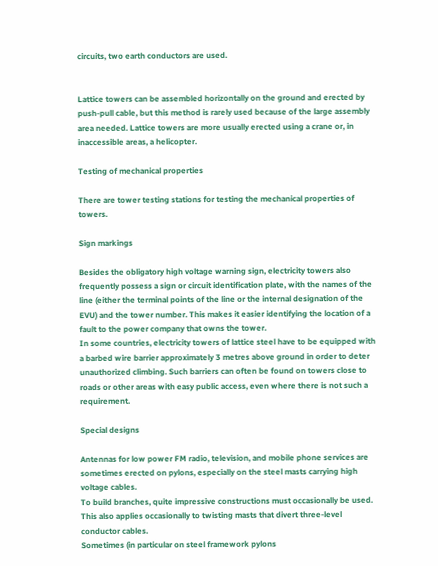circuits, two earth conductors are used.


Lattice towers can be assembled horizontally on the ground and erected by push-pull cable, but this method is rarely used because of the large assembly area needed. Lattice towers are more usually erected using a crane or, in inaccessible areas, a helicopter.

Testing of mechanical properties

There are tower testing stations for testing the mechanical properties of towers.

Sign markings

Besides the obligatory high voltage warning sign, electricity towers also frequently possess a sign or circuit identification plate, with the names of the line (either the terminal points of the line or the internal designation of the EVU) and the tower number. This makes it easier identifying the location of a fault to the power company that owns the tower.
In some countries, electricity towers of lattice steel have to be equipped with a barbed wire barrier approximately 3 metres above ground in order to deter unauthorized climbing. Such barriers can often be found on towers close to roads or other areas with easy public access, even where there is not such a requirement.

Special designs

Antennas for low power FM radio, television, and mobile phone services are sometimes erected on pylons, especially on the steel masts carrying high voltage cables.
To build branches, quite impressive constructions must occasionally be used. This also applies occasionally to twisting masts that divert three-level conductor cables.
Sometimes (in particular on steel framework pylons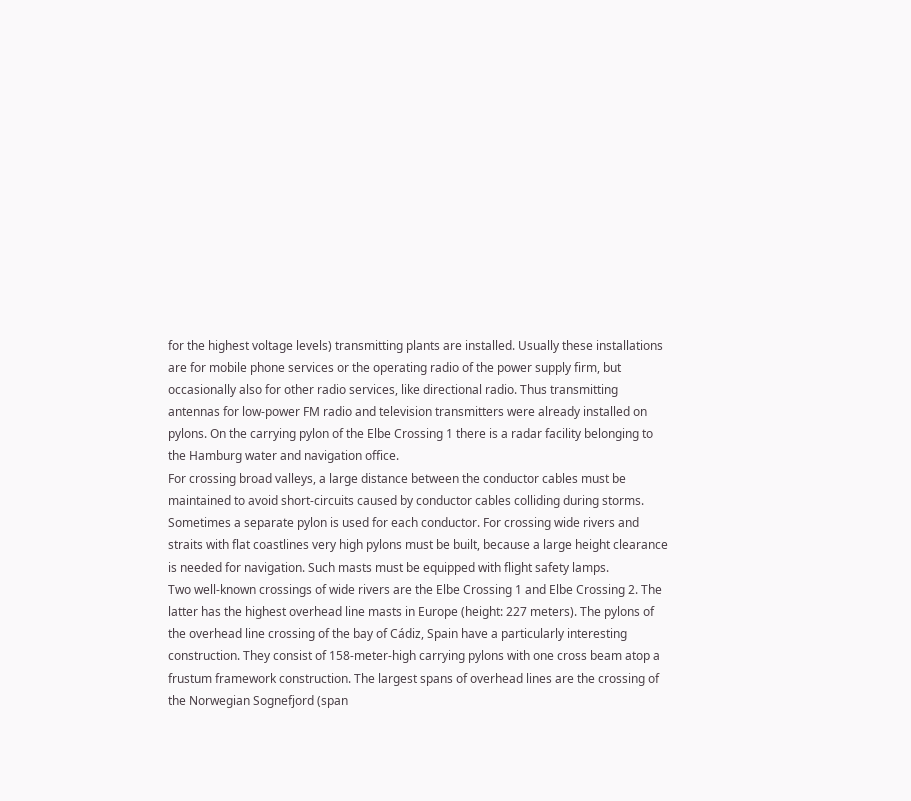for the highest voltage levels) transmitting plants are installed. Usually these installations are for mobile phone services or the operating radio of the power supply firm, but occasionally also for other radio services, like directional radio. Thus transmitting antennas for low-power FM radio and television transmitters were already installed on pylons. On the carrying pylon of the Elbe Crossing 1 there is a radar facility belonging to the Hamburg water and navigation office.
For crossing broad valleys, a large distance between the conductor cables must be maintained to avoid short-circuits caused by conductor cables colliding during storms. Sometimes a separate pylon is used for each conductor. For crossing wide rivers and straits with flat coastlines very high pylons must be built, because a large height clearance is needed for navigation. Such masts must be equipped with flight safety lamps.
Two well-known crossings of wide rivers are the Elbe Crossing 1 and Elbe Crossing 2. The latter has the highest overhead line masts in Europe (height: 227 meters). The pylons of the overhead line crossing of the bay of Cádiz, Spain have a particularly interesting construction. They consist of 158-meter-high carrying pylons with one cross beam atop a frustum framework construction. The largest spans of overhead lines are the crossing of the Norwegian Sognefjord (span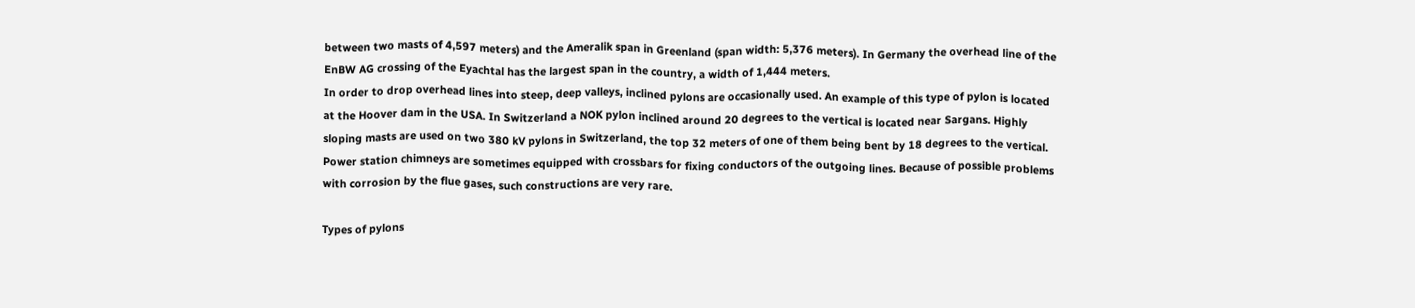between two masts of 4,597 meters) and the Ameralik span in Greenland (span width: 5,376 meters). In Germany the overhead line of the EnBW AG crossing of the Eyachtal has the largest span in the country, a width of 1,444 meters.
In order to drop overhead lines into steep, deep valleys, inclined pylons are occasionally used. An example of this type of pylon is located at the Hoover dam in the USA. In Switzerland a NOK pylon inclined around 20 degrees to the vertical is located near Sargans. Highly sloping masts are used on two 380 kV pylons in Switzerland, the top 32 meters of one of them being bent by 18 degrees to the vertical.
Power station chimneys are sometimes equipped with crossbars for fixing conductors of the outgoing lines. Because of possible problems with corrosion by the flue gases, such constructions are very rare.

Types of pylons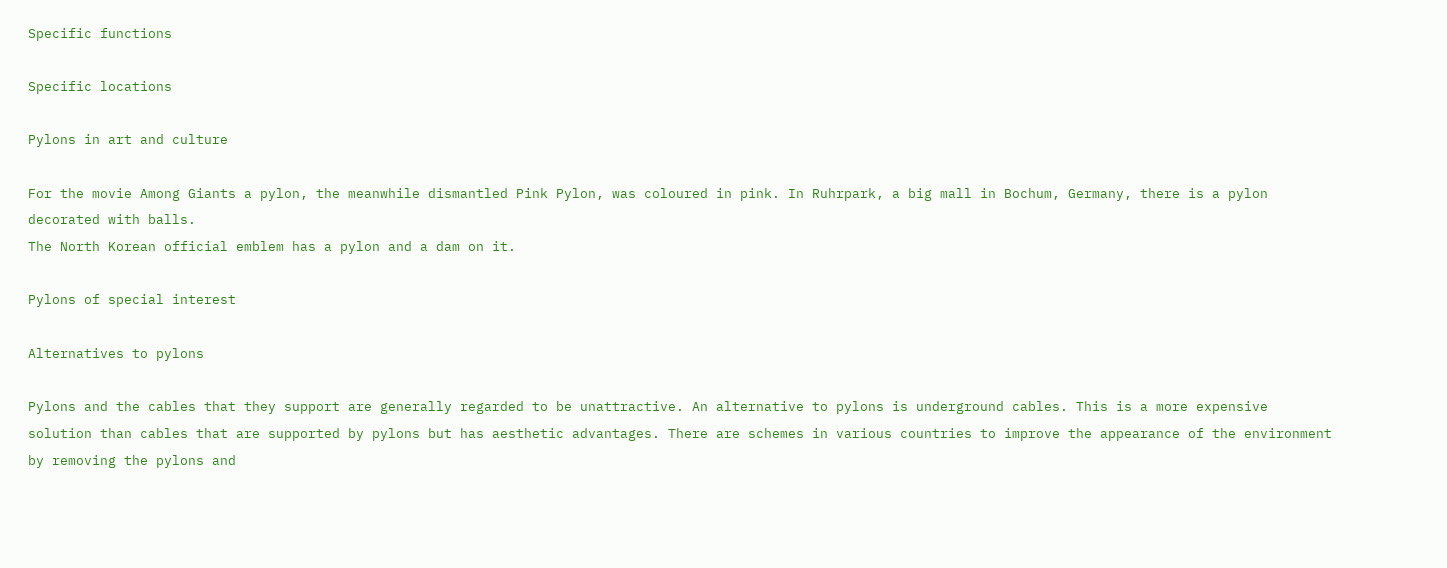Specific functions

Specific locations

Pylons in art and culture

For the movie Among Giants a pylon, the meanwhile dismantled Pink Pylon, was coloured in pink. In Ruhrpark, a big mall in Bochum, Germany, there is a pylon decorated with balls.
The North Korean official emblem has a pylon and a dam on it.

Pylons of special interest

Alternatives to pylons

Pylons and the cables that they support are generally regarded to be unattractive. An alternative to pylons is underground cables. This is a more expensive solution than cables that are supported by pylons but has aesthetic advantages. There are schemes in various countries to improve the appearance of the environment by removing the pylons and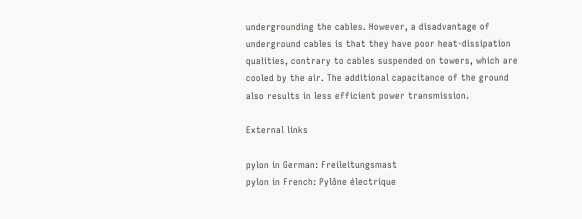undergrounding the cables. However, a disadvantage of underground cables is that they have poor heat-dissipation qualities, contrary to cables suspended on towers, which are cooled by the air. The additional capacitance of the ground also results in less efficient power transmission.

External links

pylon in German: Freileitungsmast
pylon in French: Pylône électrique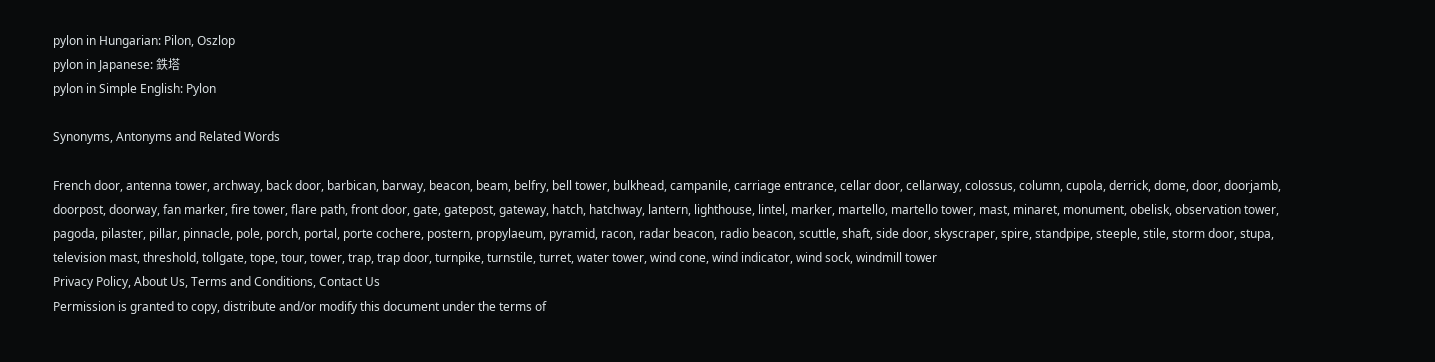pylon in Hungarian: Pilon, Oszlop
pylon in Japanese: 鉄塔
pylon in Simple English: Pylon

Synonyms, Antonyms and Related Words

French door, antenna tower, archway, back door, barbican, barway, beacon, beam, belfry, bell tower, bulkhead, campanile, carriage entrance, cellar door, cellarway, colossus, column, cupola, derrick, dome, door, doorjamb, doorpost, doorway, fan marker, fire tower, flare path, front door, gate, gatepost, gateway, hatch, hatchway, lantern, lighthouse, lintel, marker, martello, martello tower, mast, minaret, monument, obelisk, observation tower, pagoda, pilaster, pillar, pinnacle, pole, porch, portal, porte cochere, postern, propylaeum, pyramid, racon, radar beacon, radio beacon, scuttle, shaft, side door, skyscraper, spire, standpipe, steeple, stile, storm door, stupa, television mast, threshold, tollgate, tope, tour, tower, trap, trap door, turnpike, turnstile, turret, water tower, wind cone, wind indicator, wind sock, windmill tower
Privacy Policy, About Us, Terms and Conditions, Contact Us
Permission is granted to copy, distribute and/or modify this document under the terms of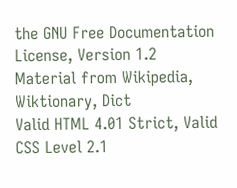the GNU Free Documentation License, Version 1.2
Material from Wikipedia, Wiktionary, Dict
Valid HTML 4.01 Strict, Valid CSS Level 2.1